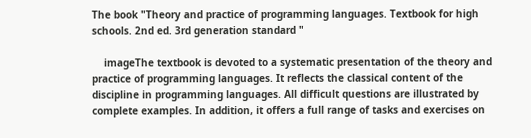The book "Theory and practice of programming languages. Textbook for high schools. 2nd ed. 3rd generation standard "

    imageThe textbook is devoted to a systematic presentation of the theory and practice of programming languages. It reflects the classical content of the discipline in programming languages. All difficult questions are illustrated by complete examples. In addition, it offers a full range of tasks and exercises on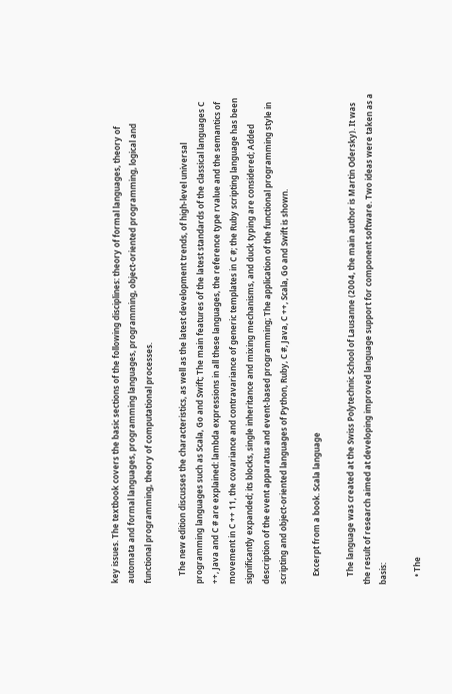key issues. The textbook covers the basic sections of the following disciplines: theory of formal languages, theory of automata and formal languages, programming languages, programming, object-oriented programming, logical and functional programming, theory of computational processes.

    The new edition discusses the characteristics, as well as the latest development trends, of high-level universal programming languages such as Scala, Go and Swift; The main features of the latest standards of the classical languages C ++, Java and C # are explained: lambda expressions in all these languages, the reference type rvalue and the semantics of movement in C ++ 11, the covariance and contravariance of generic templates in C #; the Ruby scripting language has been significantly expanded; its blocks, single inheritance and mixing mechanisms, and duck typing are considered; Added description of the event apparatus and event-based programming; The application of the functional programming style in scripting and object-oriented languages of Python, Ruby, C #, Java, C ++, Scala, Go and Swift is shown.

    Excerpt from a book. Scala language

    The language was created at the Swiss Polytechnic School of Lausanne (2004, the main author is Martin Odersky). It was the result of research aimed at developing improved language support for component software. Two ideas were taken as a basis:

    • The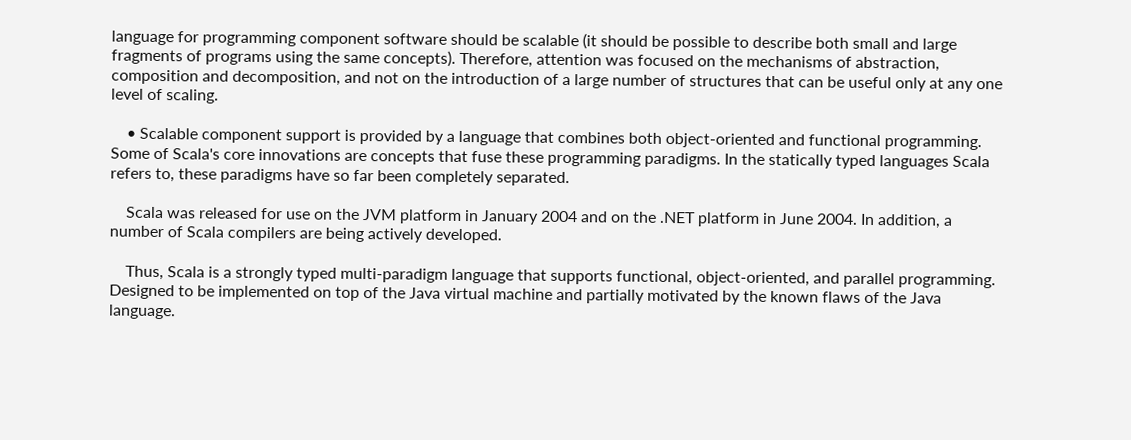language for programming component software should be scalable (it should be possible to describe both small and large fragments of programs using the same concepts). Therefore, attention was focused on the mechanisms of abstraction, composition and decomposition, and not on the introduction of a large number of structures that can be useful only at any one level of scaling.

    • Scalable component support is provided by a language that combines both object-oriented and functional programming. Some of Scala's core innovations are concepts that fuse these programming paradigms. In the statically typed languages Scala refers to, these paradigms have so far been completely separated.

    Scala was released for use on the JVM platform in January 2004 and on the .NET platform in June 2004. In addition, a number of Scala compilers are being actively developed.

    Thus, Scala is a strongly typed multi-paradigm language that supports functional, object-oriented, and parallel programming. Designed to be implemented on top of the Java virtual machine and partially motivated by the known flaws of the Java language.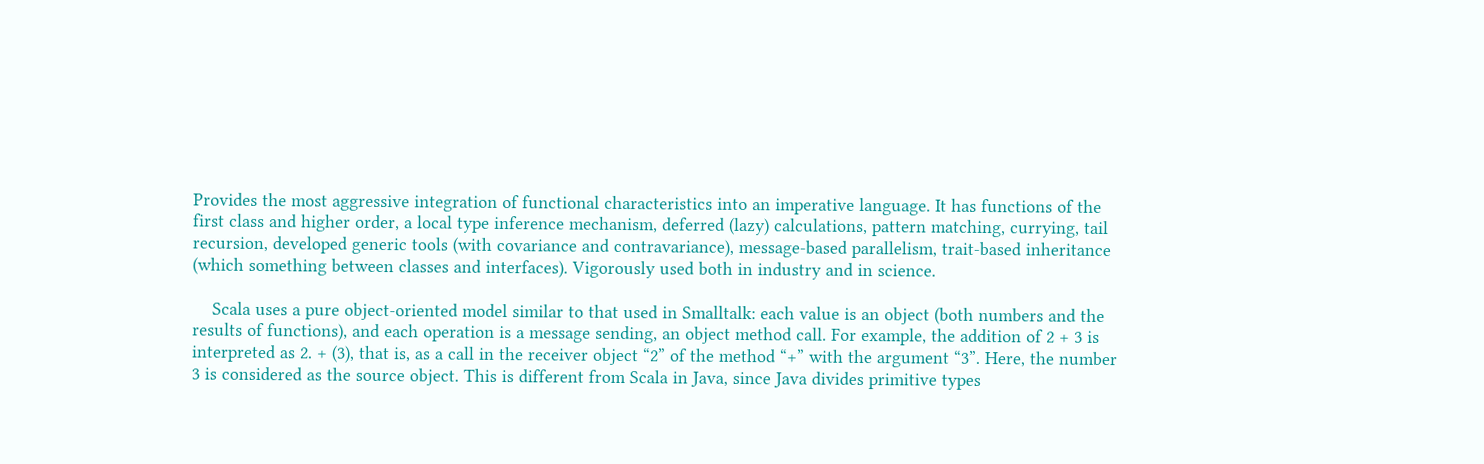Provides the most aggressive integration of functional characteristics into an imperative language. It has functions of the first class and higher order, a local type inference mechanism, deferred (lazy) calculations, pattern matching, currying, tail recursion, developed generic tools (with covariance and contravariance), message-based parallelism, trait-based inheritance (which something between classes and interfaces). Vigorously used both in industry and in science.

    Scala uses a pure object-oriented model similar to that used in Smalltalk: each value is an object (both numbers and the results of functions), and each operation is a message sending, an object method call. For example, the addition of 2 + 3 is interpreted as 2. + (3), that is, as a call in the receiver object “2” of the method “+” with the argument “3”. Here, the number 3 is considered as the source object. This is different from Scala in Java, since Java divides primitive types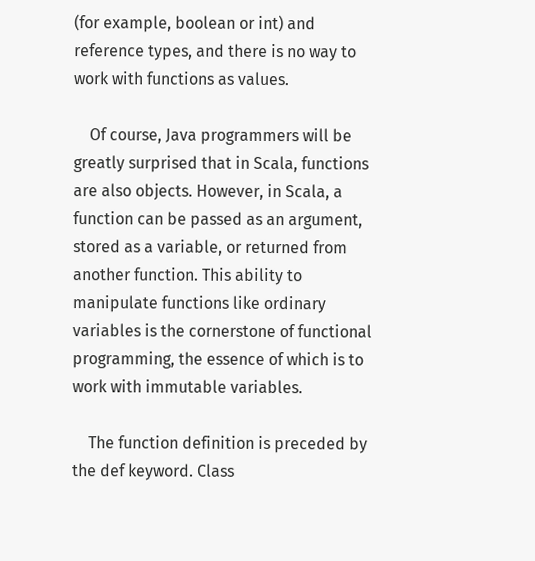(for example, boolean or int) and reference types, and there is no way to work with functions as values.

    Of course, Java programmers will be greatly surprised that in Scala, functions are also objects. However, in Scala, a function can be passed as an argument, stored as a variable, or returned from another function. This ability to manipulate functions like ordinary variables is the cornerstone of functional programming, the essence of which is to work with immutable variables.

    The function definition is preceded by the def keyword. Class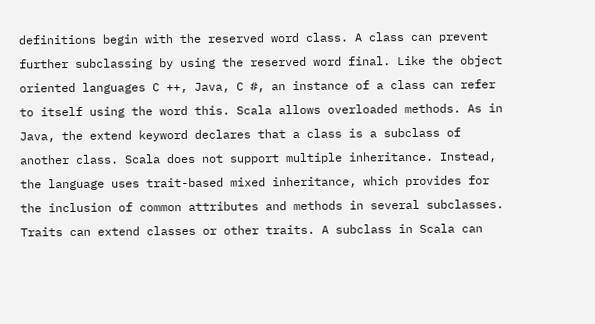definitions begin with the reserved word class. A class can prevent further subclassing by using the reserved word final. Like the object oriented languages C ++, Java, C #, an instance of a class can refer to itself using the word this. Scala allows overloaded methods. As in Java, the extend keyword declares that a class is a subclass of another class. Scala does not support multiple inheritance. Instead, the language uses trait-based mixed inheritance, which provides for the inclusion of common attributes and methods in several subclasses. Traits can extend classes or other traits. A subclass in Scala can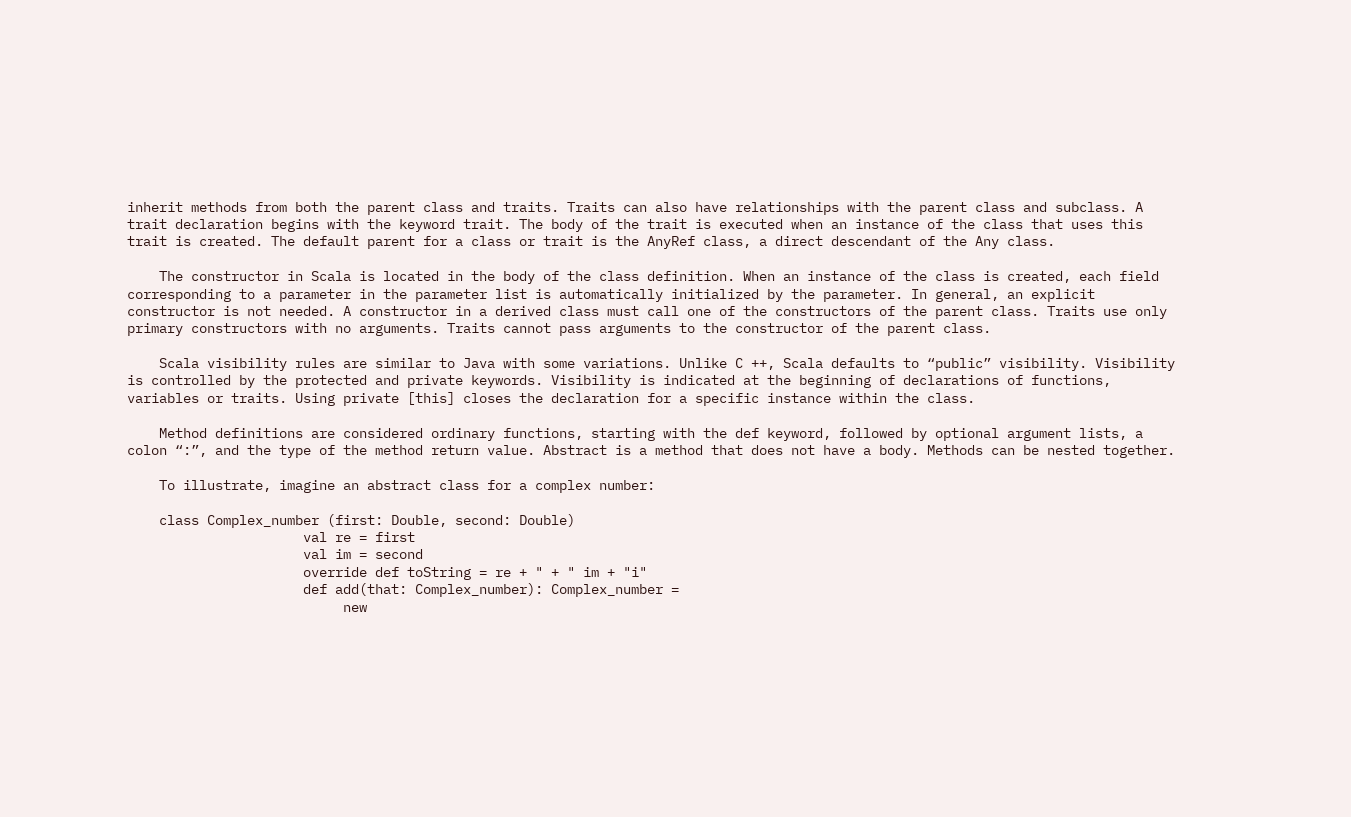inherit methods from both the parent class and traits. Traits can also have relationships with the parent class and subclass. A trait declaration begins with the keyword trait. The body of the trait is executed when an instance of the class that uses this trait is created. The default parent for a class or trait is the AnyRef class, a direct descendant of the Any class.

    The constructor in Scala is located in the body of the class definition. When an instance of the class is created, each field corresponding to a parameter in the parameter list is automatically initialized by the parameter. In general, an explicit constructor is not needed. A constructor in a derived class must call one of the constructors of the parent class. Traits use only primary constructors with no arguments. Traits cannot pass arguments to the constructor of the parent class.

    Scala visibility rules are similar to Java with some variations. Unlike C ++, Scala defaults to “public” visibility. Visibility is controlled by the protected and private keywords. Visibility is indicated at the beginning of declarations of functions, variables or traits. Using private [this] closes the declaration for a specific instance within the class.

    Method definitions are considered ordinary functions, starting with the def keyword, followed by optional argument lists, a colon “:”, and the type of the method return value. Abstract is a method that does not have a body. Methods can be nested together.

    To illustrate, imagine an abstract class for a complex number:

    class Complex_number (first: Double, second: Double)
                      val re = first
                      val im = second
                      override def toString = re + " + " im + "i"
                      def add(that: Complex_number): Complex_number =
                           new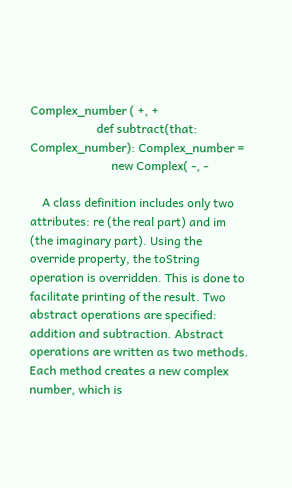Complex_number ( +, +
                      def subtract(that: Complex_number): Complex_number =
                           new Complex( -, -

    A class definition includes only two attributes: re (the real part) and im (the imaginary part). Using the override property, the toString operation is overridden. This is done to facilitate printing of the result. Two abstract operations are specified: addition and subtraction. Abstract operations are written as two methods. Each method creates a new complex number, which is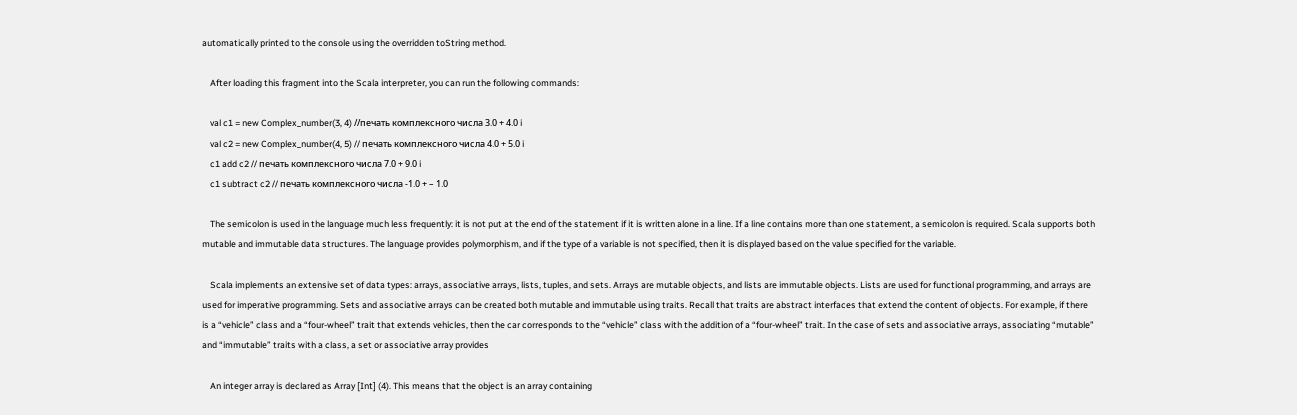automatically printed to the console using the overridden toString method.

    After loading this fragment into the Scala interpreter, you can run the following commands:

    val c1 = new Complex_number(3, 4) //печать комплексного числа 3.0 + 4.0 i
    val c2 = new Complex_number(4, 5) // печать комплексного числа 4.0 + 5.0 i
    c1 add c2 // печать комплексного числа 7.0 + 9.0 i
    c1 subtract c2 // печать комплексного числа -1.0 + – 1.0

    The semicolon is used in the language much less frequently: it is not put at the end of the statement if it is written alone in a line. If a line contains more than one statement, a semicolon is required. Scala supports both mutable and immutable data structures. The language provides polymorphism, and if the type of a variable is not specified, then it is displayed based on the value specified for the variable.

    Scala implements an extensive set of data types: arrays, associative arrays, lists, tuples, and sets. Arrays are mutable objects, and lists are immutable objects. Lists are used for functional programming, and arrays are used for imperative programming. Sets and associative arrays can be created both mutable and immutable using traits. Recall that traits are abstract interfaces that extend the content of objects. For example, if there is a “vehicle” class and a “four-wheel” trait that extends vehicles, then the car corresponds to the “vehicle” class with the addition of a “four-wheel” trait. In the case of sets and associative arrays, associating “mutable” and “immutable” traits with a class, a set or associative array provides

    An integer array is declared as Array [Int] (4). This means that the object is an array containing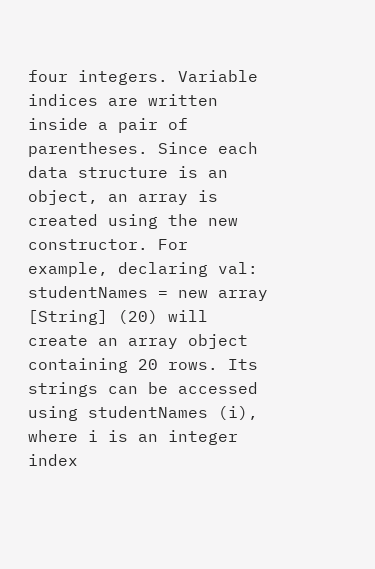four integers. Variable indices are written inside a pair of parentheses. Since each data structure is an object, an array is created using the new constructor. For example, declaring val: studentNames = new array [String] (20) will create an array object containing 20 rows. Its strings can be accessed using studentNames (i), where i is an integer index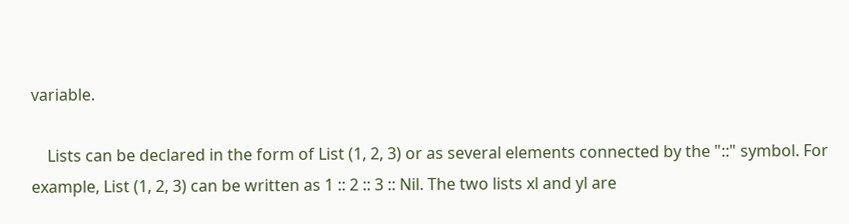variable.

    Lists can be declared in the form of List (1, 2, 3) or as several elements connected by the "::" symbol. For example, List (1, 2, 3) can be written as 1 :: 2 :: 3 :: Nil. The two lists xl and yl are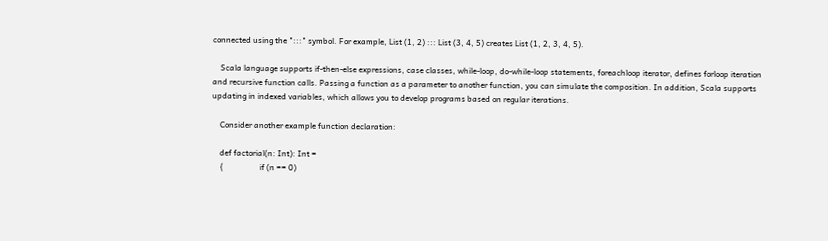connected using the ":::" symbol. For example, List (1, 2) ::: List (3, 4, 5) creates List (1, 2, 3, 4, 5).

    Scala language supports if-then-else expressions, case classes, while-loop, do-while-loop statements, foreachloop iterator, defines forloop iteration and recursive function calls. Passing a function as a parameter to another function, you can simulate the composition. In addition, Scala supports updating in indexed variables, which allows you to develop programs based on regular iterations.

    Consider another example function declaration:

    def factorial(n: Int): Int =
    {                  if (n == 0)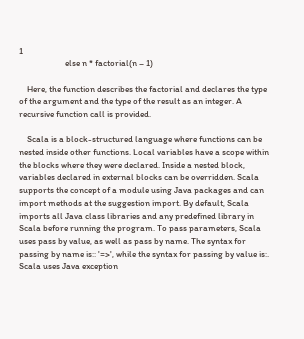1
                       else n * factorial(n – 1)

    Here, the function describes the factorial and declares the type of the argument and the type of the result as an integer. A recursive function call is provided.

    Scala is a block-structured language where functions can be nested inside other functions. Local variables have a scope within the blocks where they were declared. Inside a nested block, variables declared in external blocks can be overridden. Scala supports the concept of a module using Java packages and can import methods at the suggestion import. By default, Scala imports all Java class libraries and any predefined library in Scala before running the program. To pass parameters, Scala uses pass by value, as well as pass by name. The syntax for passing by name is:: '=>', while the syntax for passing by value is:. Scala uses Java exception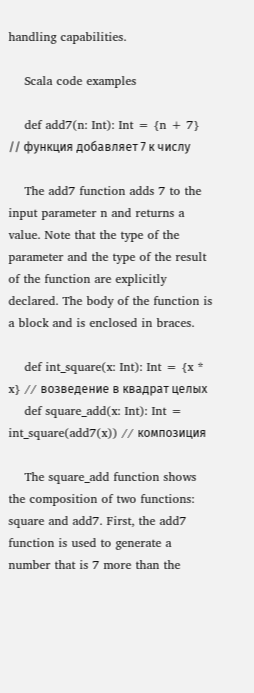handling capabilities.

    Scala code examples

    def add7(n: Int): Int = {n + 7} // функция добавляет 7 к числу

    The add7 function adds 7 to the input parameter n and returns a value. Note that the type of the parameter and the type of the result of the function are explicitly declared. The body of the function is a block and is enclosed in braces.

    def int_square(x: Int): Int = {x * x} // возведение в квадрат целых
    def square_add(x: Int): Int = int_square(add7(x)) // композиция

    The square_add function shows the composition of two functions: square and add7. First, the add7 function is used to generate a number that is 7 more than the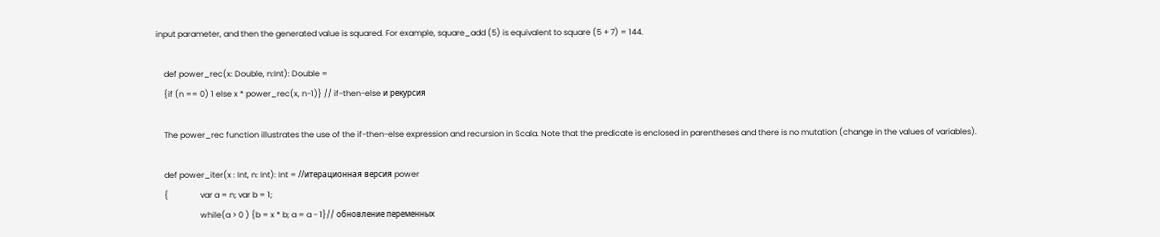input parameter, and then the generated value is squared. For example, square_add (5) is equivalent to square (5 + 7) = 144.

    def power_rec(x: Double, n:Int): Double =
    {if (n == 0) 1 else x * power_rec(x, n-1)} // if-then-else и рекурсия

    The power_rec function illustrates the use of the if-then-else expression and recursion in Scala. Note that the predicate is enclosed in parentheses and there is no mutation (change in the values of variables).

    def power_iter(x : Int, n: Int): Int = //итерационная версия power
    {                var a = n; var b = 1;
                      while(a > 0 ) {b = x * b; a = a - 1}// обновление переменных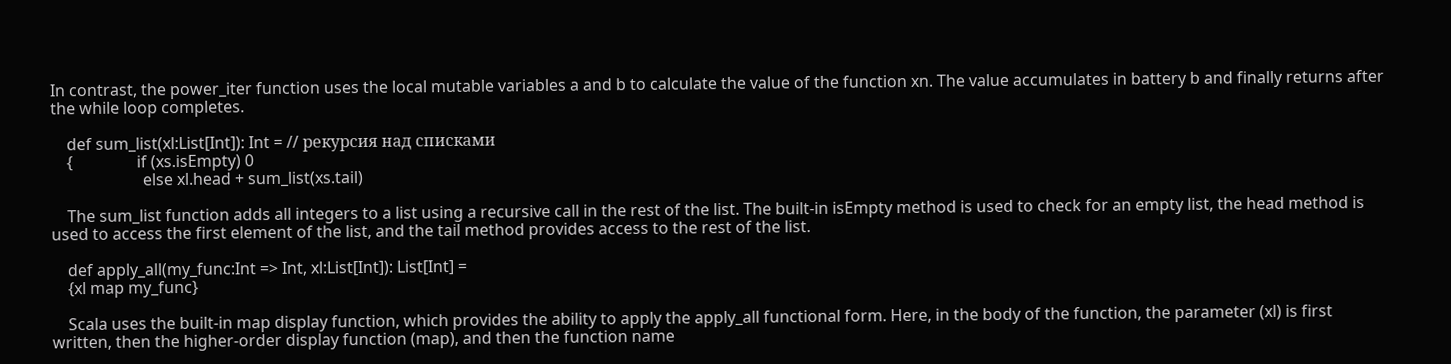In contrast, the power_iter function uses the local mutable variables a and b to calculate the value of the function xn. The value accumulates in battery b and finally returns after the while loop completes.

    def sum_list(xl:List[Int]): Int = // рекурсия над списками
    {                if (xs.isEmpty) 0
                       else xl.head + sum_list(xs.tail)

    The sum_list function adds all integers to a list using a recursive call in the rest of the list. The built-in isEmpty method is used to check for an empty list, the head method is used to access the first element of the list, and the tail method provides access to the rest of the list.

    def apply_all(my_func:Int => Int, xl:List[Int]): List[Int] =
    {xl map my_func}

    Scala uses the built-in map display function, which provides the ability to apply the apply_all functional form. Here, in the body of the function, the parameter (xl) is first written, then the higher-order display function (map), and then the function name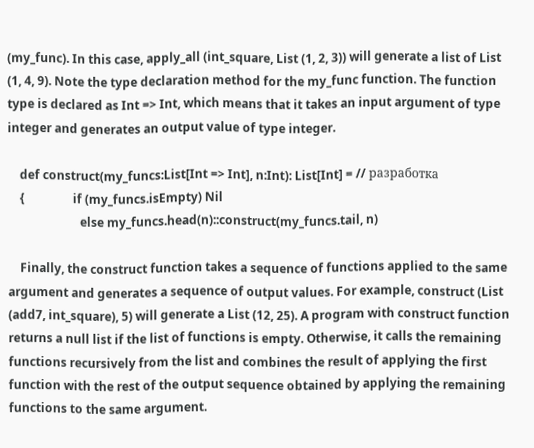(my_func). In this case, apply_all (int_square, List (1, 2, 3)) will generate a list of List (1, 4, 9). Note the type declaration method for the my_func function. The function type is declared as Int => Int, which means that it takes an input argument of type integer and generates an output value of type integer.

    def construct(my_funcs:List[Int => Int], n:Int): List[Int] = // разработка
    {                if (my_funcs.isEmpty) Nil
                        else my_funcs.head(n)::construct(my_funcs.tail, n)

    Finally, the construct function takes a sequence of functions applied to the same argument and generates a sequence of output values. For example, construct (List (add7, int_square), 5) will generate a List (12, 25). A program with construct function returns a null list if the list of functions is empty. Otherwise, it calls the remaining functions recursively from the list and combines the result of applying the first function with the rest of the output sequence obtained by applying the remaining functions to the same argument.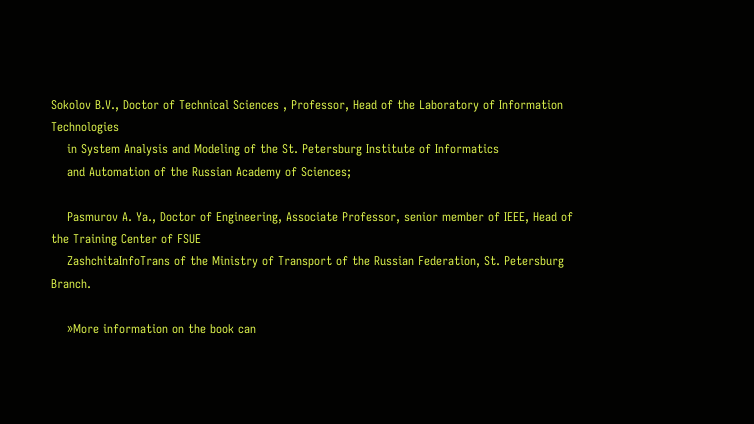Sokolov B.V., Doctor of Technical Sciences , Professor, Head of the Laboratory of Information Technologies
    in System Analysis and Modeling of the St. Petersburg Institute of Informatics
    and Automation of the Russian Academy of Sciences;

    Pasmurov A. Ya., Doctor of Engineering, Associate Professor, senior member of IEEE, Head of the Training Center of FSUE
    ZashchitaInfoTrans of the Ministry of Transport of the Russian Federation, St. Petersburg Branch.

    »More information on the book can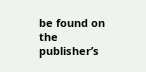be found on the publisher’s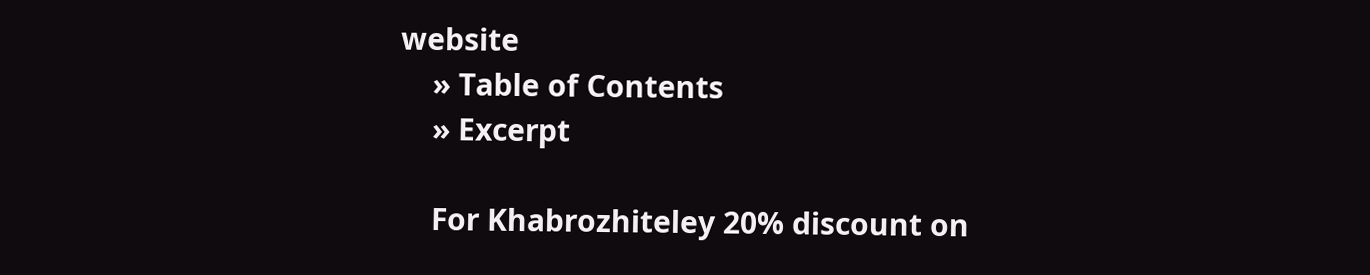website
    » Table of Contents
    » Excerpt

    For Khabrozhiteley 20% discount on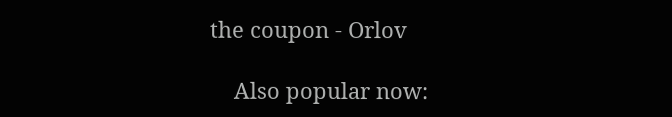the coupon - Orlov

    Also popular now: